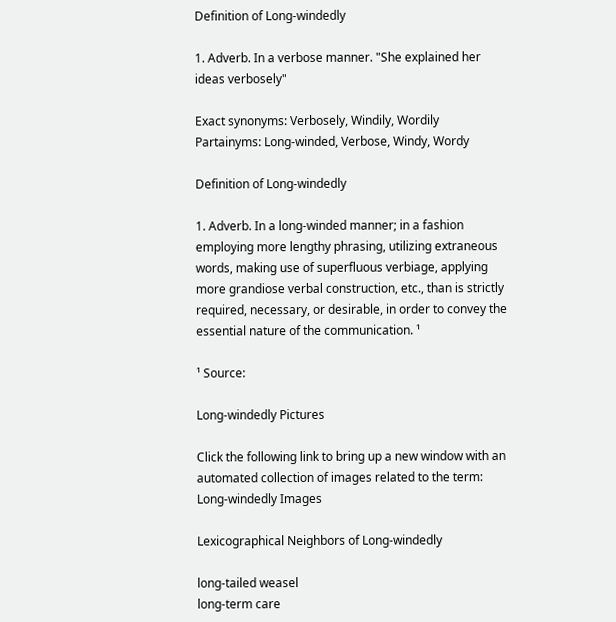Definition of Long-windedly

1. Adverb. In a verbose manner. "She explained her ideas verbosely"

Exact synonyms: Verbosely, Windily, Wordily
Partainyms: Long-winded, Verbose, Windy, Wordy

Definition of Long-windedly

1. Adverb. In a long-winded manner; in a fashion employing more lengthy phrasing, utilizing extraneous words, making use of superfluous verbiage, applying more grandiose verbal construction, etc., than is strictly required, necessary, or desirable, in order to convey the essential nature of the communication. ¹

¹ Source:

Long-windedly Pictures

Click the following link to bring up a new window with an automated collection of images related to the term: Long-windedly Images

Lexicographical Neighbors of Long-windedly

long-tailed weasel
long-term care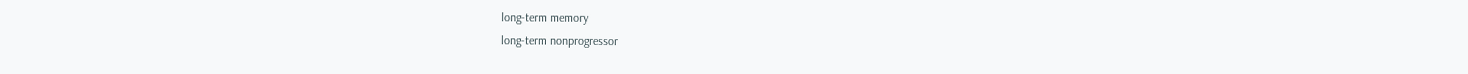long-term memory
long-term nonprogressor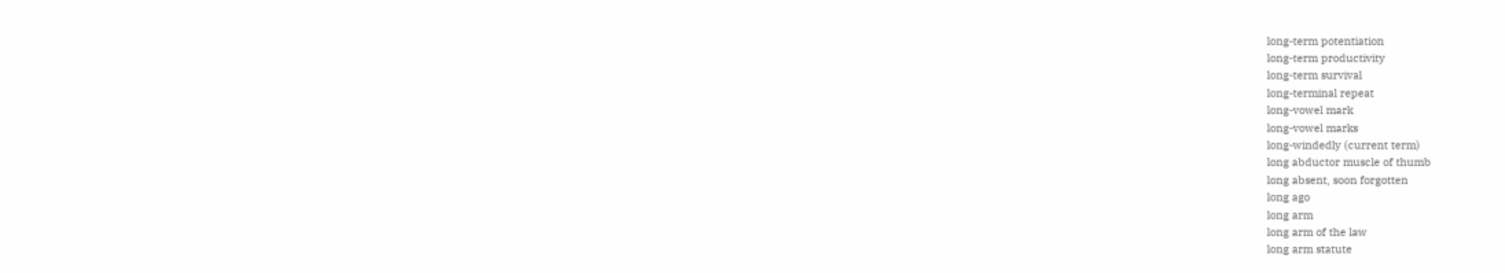long-term potentiation
long-term productivity
long-term survival
long-terminal repeat
long-vowel mark
long-vowel marks
long-windedly (current term)
long abductor muscle of thumb
long absent, soon forgotten
long ago
long arm
long arm of the law
long arm statute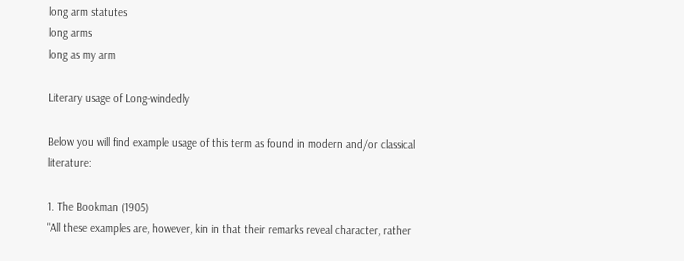long arm statutes
long arms
long as my arm

Literary usage of Long-windedly

Below you will find example usage of this term as found in modern and/or classical literature:

1. The Bookman (1905)
"All these examples are, however, kin in that their remarks reveal character, rather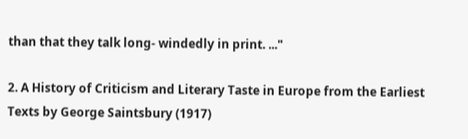than that they talk long- windedly in print. ..."

2. A History of Criticism and Literary Taste in Europe from the Earliest Texts by George Saintsbury (1917)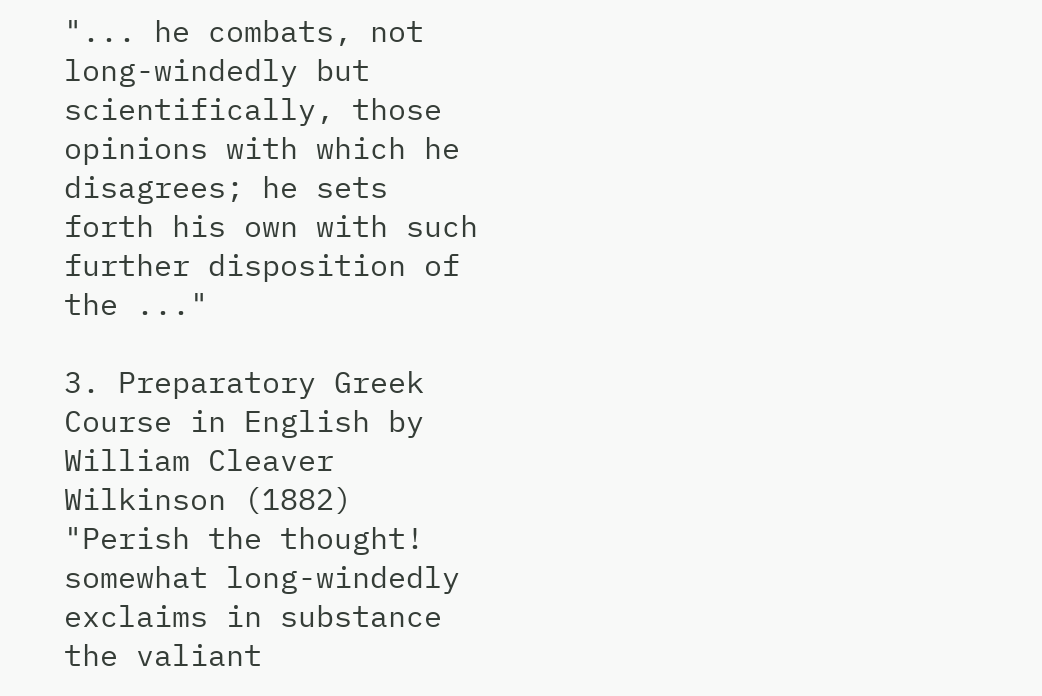"... he combats, not long-windedly but scientifically, those opinions with which he disagrees; he sets forth his own with such further disposition of the ..."

3. Preparatory Greek Course in English by William Cleaver Wilkinson (1882)
"Perish the thought! somewhat long-windedly exclaims in substance the valiant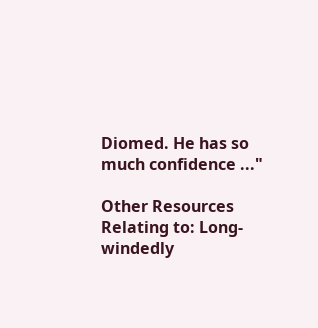Diomed. He has so much confidence ..."

Other Resources Relating to: Long-windedly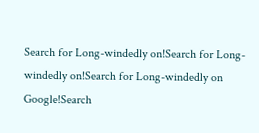Search for Long-windedly on!Search for Long-windedly on!Search for Long-windedly on Google!Search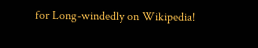for Long-windedly on Wikipedia!